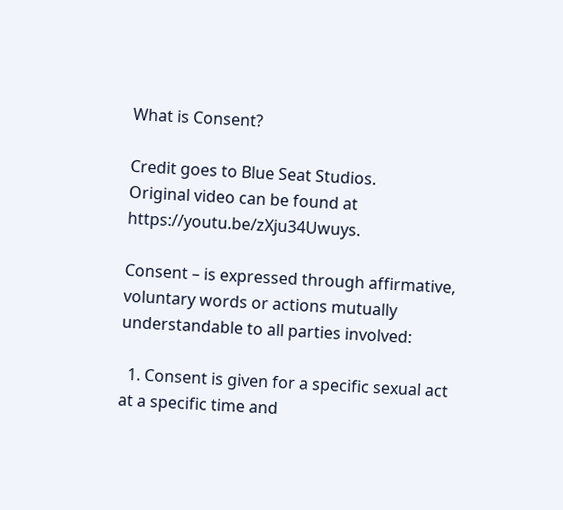What is Consent?

Credit goes to Blue Seat Studios.
Original video can be found at https://youtu.be/zXju34Uwuys.

Consent – is expressed through affirmative, voluntary words or actions mutually understandable to all parties involved:

  1. Consent is given for a specific sexual act at a specific time and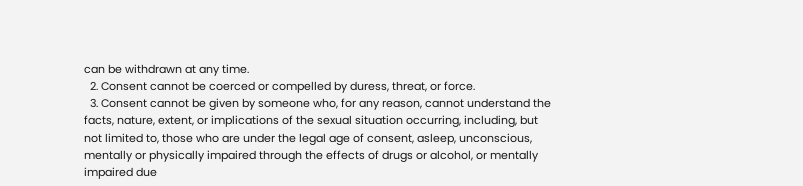can be withdrawn at any time.
  2. Consent cannot be coerced or compelled by duress, threat, or force.
  3. Consent cannot be given by someone who, for any reason, cannot understand the facts, nature, extent, or implications of the sexual situation occurring, including, but not limited to, those who are under the legal age of consent, asleep, unconscious, mentally or physically impaired through the effects of drugs or alcohol, or mentally impaired due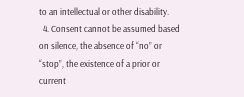to an intellectual or other disability.
  4. Consent cannot be assumed based on silence, the absence of “no” or “stop”, the existence of a prior or current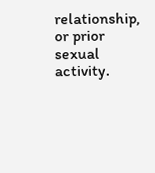relationship, or prior sexual activity.